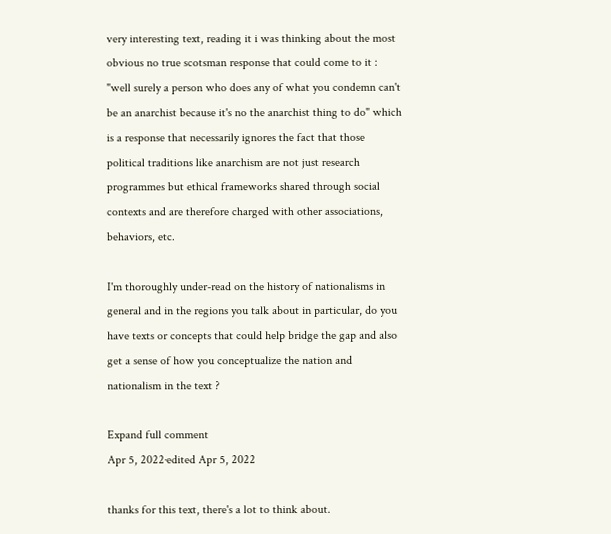very interesting text, reading it i was thinking about the most obvious no true scotsman response that could come to it : "well surely a person who does any of what you condemn can't be an anarchist because it's no the anarchist thing to do" which is a response that necessarily ignores the fact that those political traditions like anarchism are not just research programmes but ethical frameworks shared through social contexts and are therefore charged with other associations, behaviors, etc.

I'm thoroughly under-read on the history of nationalisms in general and in the regions you talk about in particular, do you have texts or concepts that could help bridge the gap and also get a sense of how you conceptualize the nation and nationalism in the text ?

Expand full comment
Apr 5, 2022·edited Apr 5, 2022

thanks for this text, there's a lot to think about.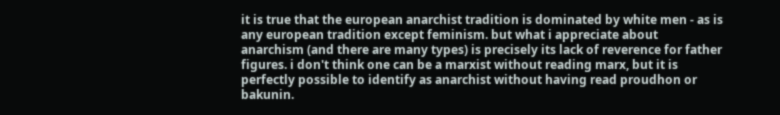it is true that the european anarchist tradition is dominated by white men - as is any european tradition except feminism. but what i appreciate about anarchism (and there are many types) is precisely its lack of reverence for father figures. i don't think one can be a marxist without reading marx, but it is perfectly possible to identify as anarchist without having read proudhon or bakunin.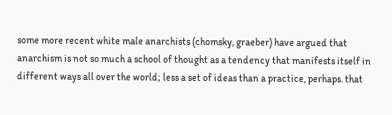some more recent white male anarchists (chomsky, graeber) have argued that anarchism is not so much a school of thought as a tendency that manifests itself in different ways all over the world; less a set of ideas than a practice, perhaps. that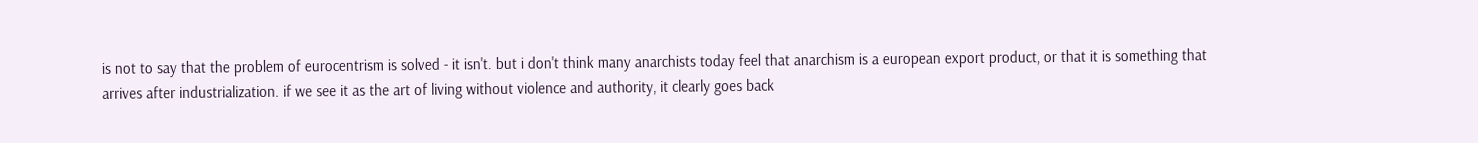is not to say that the problem of eurocentrism is solved - it isn't. but i don't think many anarchists today feel that anarchism is a european export product, or that it is something that arrives after industrialization. if we see it as the art of living without violence and authority, it clearly goes back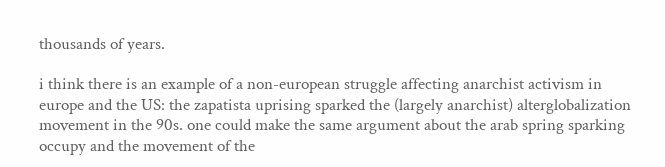thousands of years.

i think there is an example of a non-european struggle affecting anarchist activism in europe and the US: the zapatista uprising sparked the (largely anarchist) alterglobalization movement in the 90s. one could make the same argument about the arab spring sparking occupy and the movement of the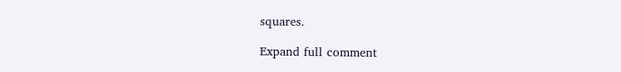squares.

Expand full comment